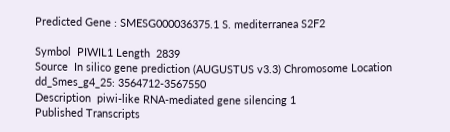Predicted Gene : SMESG000036375.1 S. mediterranea S2F2

Symbol  PIWIL1 Length  2839
Source  In silico gene prediction (AUGUSTUS v3.3) Chromosome Location  dd_Smes_g4_25: 3564712-3567550
Description  piwi-like RNA-mediated gene silencing 1
Published Transcripts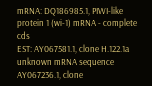mRNA: DQ186985.1, PIWI-like protein 1 (wi-1) mRNA - complete cds
EST: AY067581.1, clone H.122.1a unknown mRNA sequence
AY067236.1, clone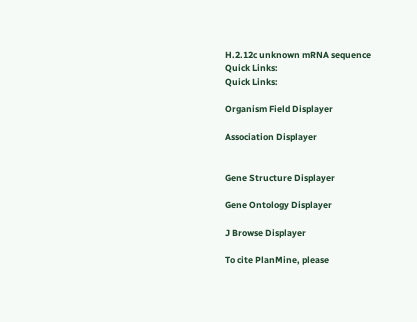H.2.12c unknown mRNA sequence
Quick Links:
Quick Links:

Organism Field Displayer

Association Displayer


Gene Structure Displayer

Gene Ontology Displayer

J Browse Displayer

To cite PlanMine, please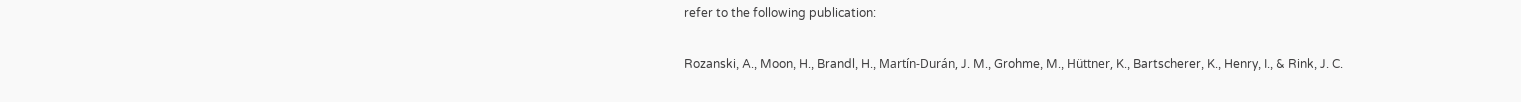refer to the following publication:

Rozanski, A., Moon, H., Brandl, H., Martín-Durán, J. M., Grohme, M., Hüttner, K., Bartscherer, K., Henry, I., & Rink, J. C.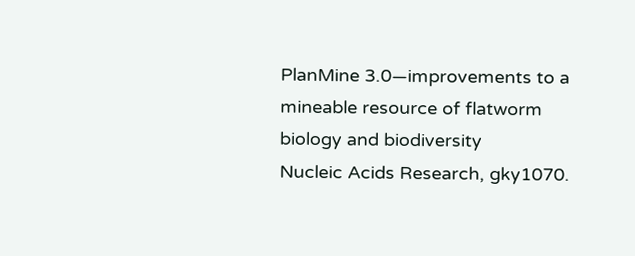PlanMine 3.0—improvements to a mineable resource of flatworm biology and biodiversity
Nucleic Acids Research, gky1070.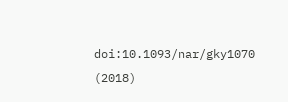doi:10.1093/nar/gky1070 (2018)